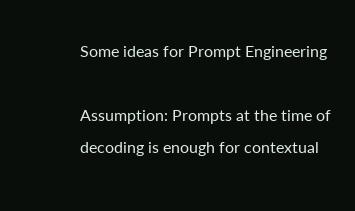Some ideas for Prompt Engineering

Assumption: Prompts at the time of decoding is enough for contextual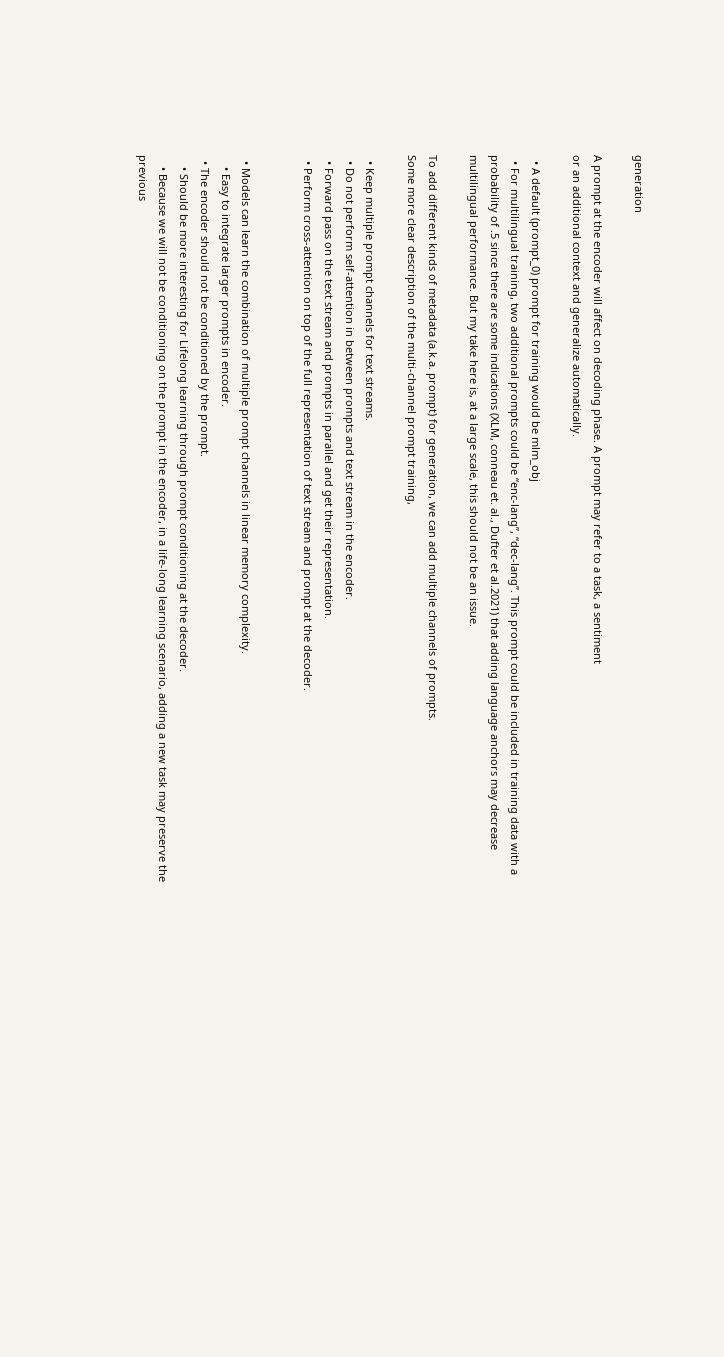generation

A prompt at the encoder will affect on decoding phase. A prompt may refer to a task, a sentiment
or an additional context and generalize automatically.

  • A default (prompt_0) prompt for training would be mlm_obj
  • For multilingual training, two additional prompts could be “enc-lang”, “dec-lang”. This prompt could be included in training data with a probability of .5 since there are some indications (XLM, conneau et. al., Dufter et al.2021) that adding language anchors may decrease multilingual performance. But my take here is, at a large scale, this should not be an issue.

To add different kinds of metadata (a.k.a. prompt) for generation, we can add multiple channels of prompts.
Some more clear description of the multi-channel prompt training,

  • Keep multiple prompt channels for text streams.
  • Do not perform self-attention in between prompts and text stream in the encoder.
  • Forward pass on the text stream and prompts in parallel and get their representation.
  • Perform cross-attention on top of the full representation of text stream and prompt at the decoder.


  • Models can learn the combination of multiple prompt channels in linear memory complexity.
    • Easy to integrate larger prompts in encoder.
  • The encoder should not be conditioned by the prompt.
    • Should be more interesting for Lifelong learning through prompt conditioning at the decoder.
    • Because we will not be conditioning on the prompt in the encoder, in a life-long learning scenario, adding a new task may preserve the previous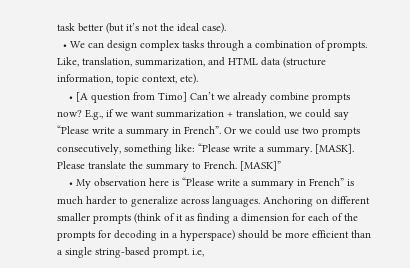task better (but it’s not the ideal case).
  • We can design complex tasks through a combination of prompts. Like, translation, summarization, and HTML data (structure information, topic context, etc).
    • [A question from Timo] Can’t we already combine prompts now? E.g., if we want summarization + translation, we could say “Please write a summary in French”. Or we could use two prompts consecutively, something like: “Please write a summary. [MASK]. Please translate the summary to French. [MASK]”
    • My observation here is “Please write a summary in French” is much harder to generalize across languages. Anchoring on different smaller prompts (think of it as finding a dimension for each of the prompts for decoding in a hyperspace) should be more efficient than a single string-based prompt. i.e,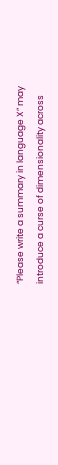“Please write a summary in language X” may introduce a curse of dimensionality across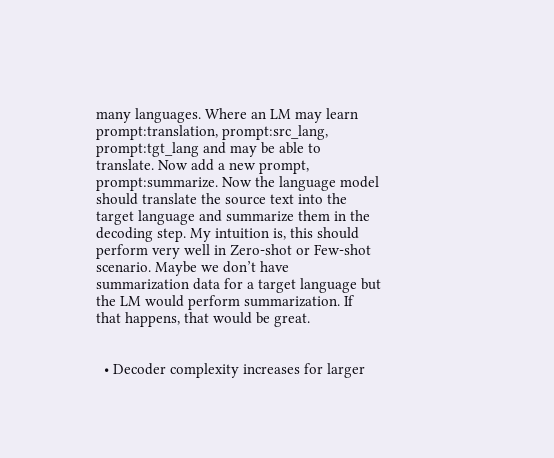many languages. Where an LM may learn prompt:translation, prompt:src_lang, prompt:tgt_lang and may be able to translate. Now add a new prompt, prompt:summarize. Now the language model should translate the source text into the target language and summarize them in the decoding step. My intuition is, this should perform very well in Zero-shot or Few-shot scenario. Maybe we don’t have summarization data for a target language but the LM would perform summarization. If that happens, that would be great.


  • Decoder complexity increases for larger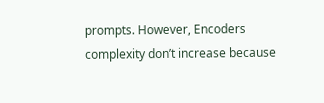prompts. However, Encoders complexity don’t increase because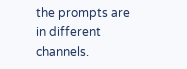the prompts are in different channels.